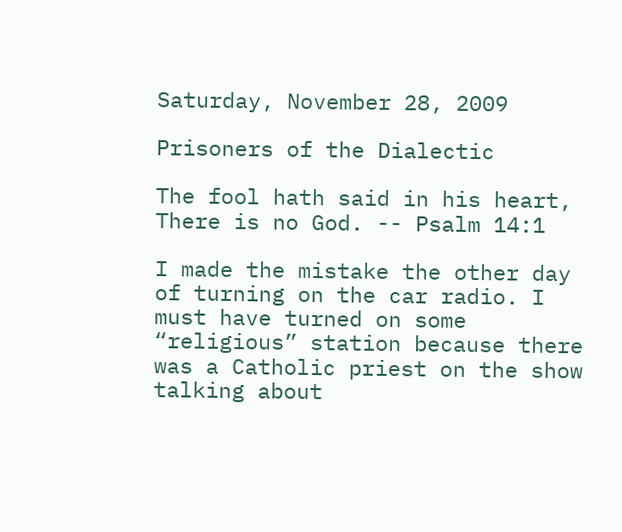Saturday, November 28, 2009

Prisoners of the Dialectic

The fool hath said in his heart, There is no God. -- Psalm 14:1

I made the mistake the other day of turning on the car radio. I must have turned on some “religious” station because there was a Catholic priest on the show talking about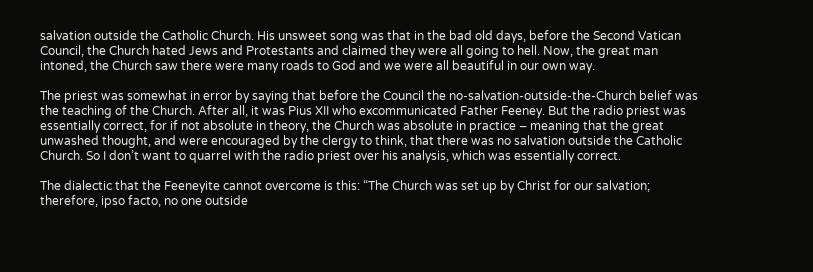salvation outside the Catholic Church. His unsweet song was that in the bad old days, before the Second Vatican Council, the Church hated Jews and Protestants and claimed they were all going to hell. Now, the great man intoned, the Church saw there were many roads to God and we were all beautiful in our own way.

The priest was somewhat in error by saying that before the Council the no-salvation-outside-the-Church belief was the teaching of the Church. After all, it was Pius XII who excommunicated Father Feeney. But the radio priest was essentially correct, for if not absolute in theory, the Church was absolute in practice – meaning that the great unwashed thought, and were encouraged by the clergy to think, that there was no salvation outside the Catholic Church. So I don’t want to quarrel with the radio priest over his analysis, which was essentially correct.

The dialectic that the Feeneyite cannot overcome is this: “The Church was set up by Christ for our salvation; therefore, ipso facto, no one outside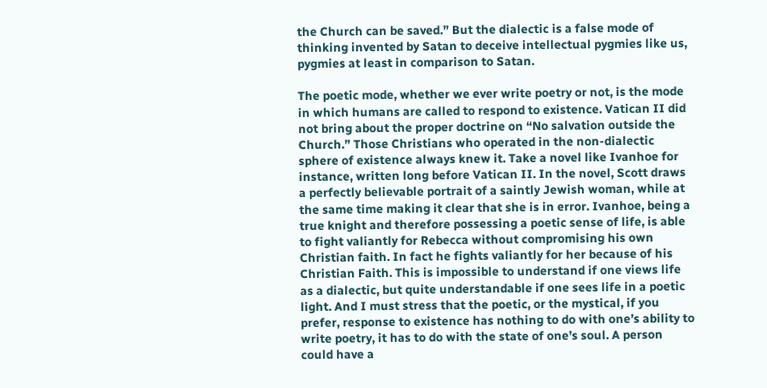the Church can be saved.” But the dialectic is a false mode of thinking invented by Satan to deceive intellectual pygmies like us, pygmies at least in comparison to Satan.

The poetic mode, whether we ever write poetry or not, is the mode in which humans are called to respond to existence. Vatican II did not bring about the proper doctrine on “No salvation outside the Church.” Those Christians who operated in the non-dialectic sphere of existence always knew it. Take a novel like Ivanhoe for instance, written long before Vatican II. In the novel, Scott draws a perfectly believable portrait of a saintly Jewish woman, while at the same time making it clear that she is in error. Ivanhoe, being a true knight and therefore possessing a poetic sense of life, is able to fight valiantly for Rebecca without compromising his own Christian faith. In fact he fights valiantly for her because of his Christian Faith. This is impossible to understand if one views life as a dialectic, but quite understandable if one sees life in a poetic light. And I must stress that the poetic, or the mystical, if you prefer, response to existence has nothing to do with one’s ability to write poetry, it has to do with the state of one’s soul. A person could have a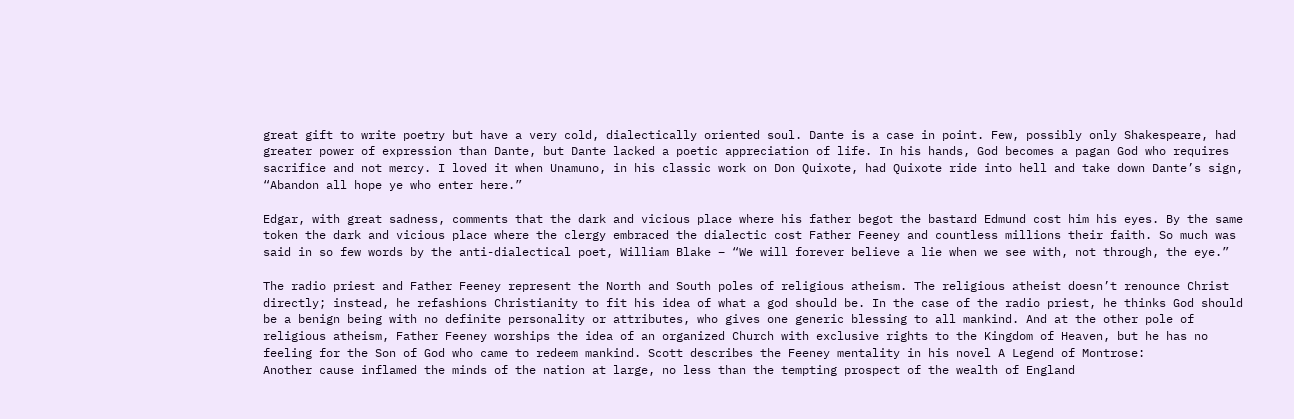great gift to write poetry but have a very cold, dialectically oriented soul. Dante is a case in point. Few, possibly only Shakespeare, had greater power of expression than Dante, but Dante lacked a poetic appreciation of life. In his hands, God becomes a pagan God who requires sacrifice and not mercy. I loved it when Unamuno, in his classic work on Don Quixote, had Quixote ride into hell and take down Dante’s sign, “Abandon all hope ye who enter here.”

Edgar, with great sadness, comments that the dark and vicious place where his father begot the bastard Edmund cost him his eyes. By the same token the dark and vicious place where the clergy embraced the dialectic cost Father Feeney and countless millions their faith. So much was said in so few words by the anti-dialectical poet, William Blake – “We will forever believe a lie when we see with, not through, the eye.”

The radio priest and Father Feeney represent the North and South poles of religious atheism. The religious atheist doesn’t renounce Christ directly; instead, he refashions Christianity to fit his idea of what a god should be. In the case of the radio priest, he thinks God should be a benign being with no definite personality or attributes, who gives one generic blessing to all mankind. And at the other pole of religious atheism, Father Feeney worships the idea of an organized Church with exclusive rights to the Kingdom of Heaven, but he has no feeling for the Son of God who came to redeem mankind. Scott describes the Feeney mentality in his novel A Legend of Montrose:
Another cause inflamed the minds of the nation at large, no less than the tempting prospect of the wealth of England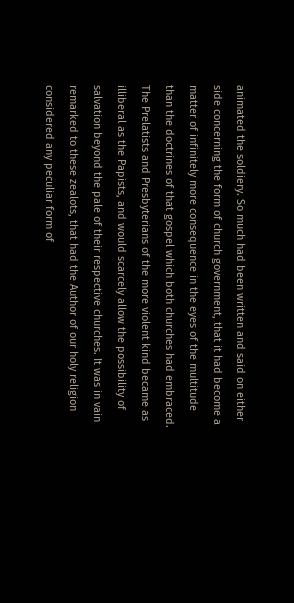animated the soldiery. So much had been written and said on either side concerning the form of church government, that it had become a matter of infinitely more consequence in the eyes of the multitude than the doctrines of that gospel which both churches had embraced. The Prelatists and Presbyterians of the more violent kind became as illiberal as the Papists, and would scarcely allow the possibility of salvation beyond the pale of their respective churches. It was in vain remarked to these zealots, that had the Author of our holy religion considered any peculiar form of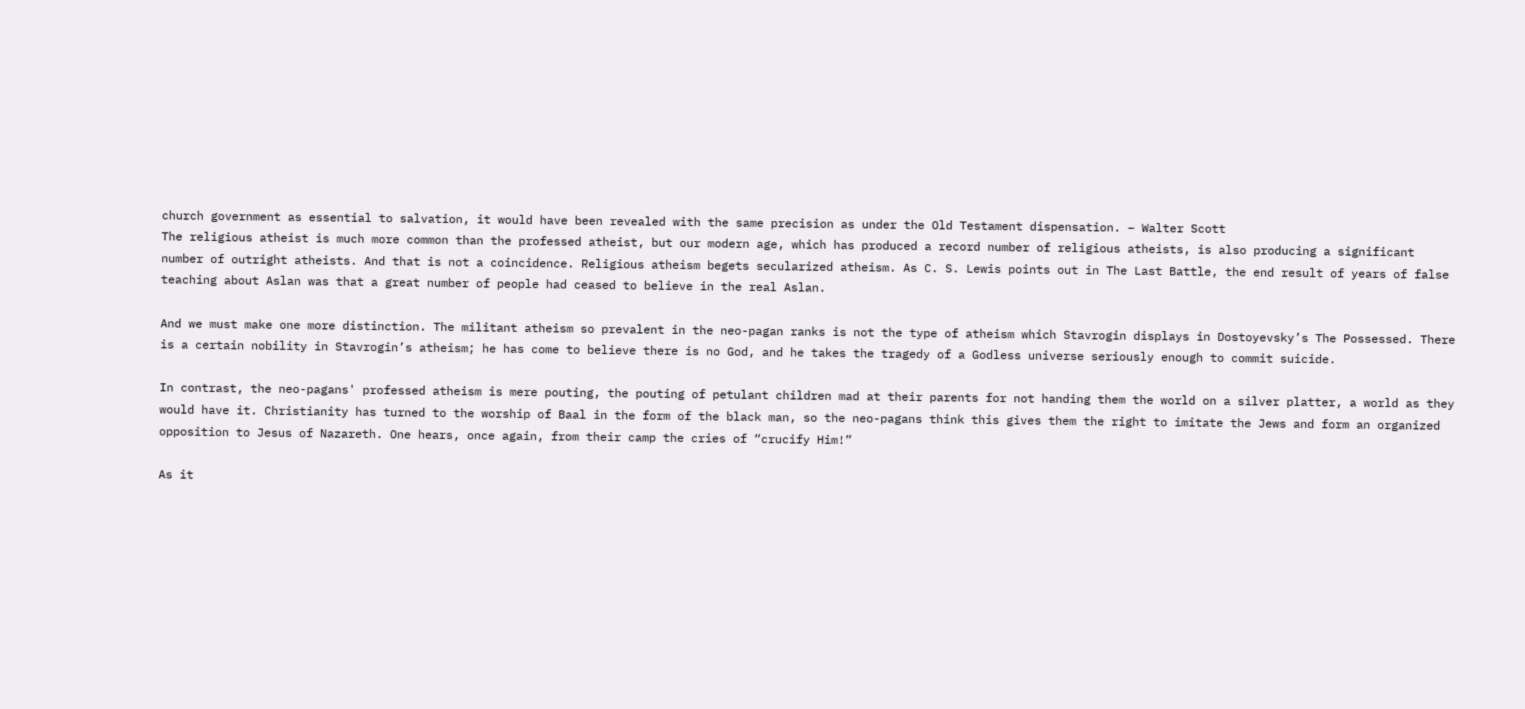church government as essential to salvation, it would have been revealed with the same precision as under the Old Testament dispensation. – Walter Scott
The religious atheist is much more common than the professed atheist, but our modern age, which has produced a record number of religious atheists, is also producing a significant number of outright atheists. And that is not a coincidence. Religious atheism begets secularized atheism. As C. S. Lewis points out in The Last Battle, the end result of years of false teaching about Aslan was that a great number of people had ceased to believe in the real Aslan.

And we must make one more distinction. The militant atheism so prevalent in the neo-pagan ranks is not the type of atheism which Stavrogin displays in Dostoyevsky’s The Possessed. There is a certain nobility in Stavrogin’s atheism; he has come to believe there is no God, and he takes the tragedy of a Godless universe seriously enough to commit suicide.

In contrast, the neo-pagans' professed atheism is mere pouting, the pouting of petulant children mad at their parents for not handing them the world on a silver platter, a world as they would have it. Christianity has turned to the worship of Baal in the form of the black man, so the neo-pagans think this gives them the right to imitate the Jews and form an organized opposition to Jesus of Nazareth. One hears, once again, from their camp the cries of “crucify Him!”

As it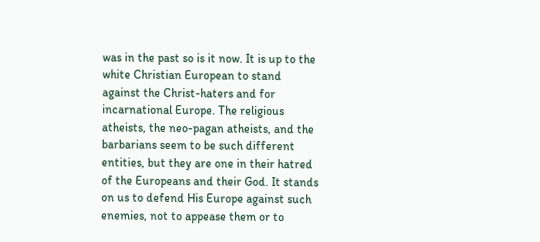was in the past so is it now. It is up to the white Christian European to stand against the Christ-haters and for incarnational Europe. The religious atheists, the neo-pagan atheists, and the barbarians seem to be such different entities, but they are one in their hatred of the Europeans and their God. It stands on us to defend His Europe against such enemies, not to appease them or to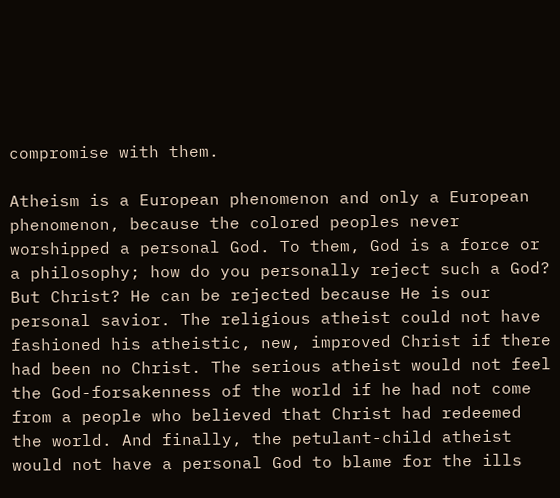compromise with them.

Atheism is a European phenomenon and only a European phenomenon, because the colored peoples never worshipped a personal God. To them, God is a force or a philosophy; how do you personally reject such a God? But Christ? He can be rejected because He is our personal savior. The religious atheist could not have fashioned his atheistic, new, improved Christ if there had been no Christ. The serious atheist would not feel the God-forsakenness of the world if he had not come from a people who believed that Christ had redeemed the world. And finally, the petulant-child atheist would not have a personal God to blame for the ills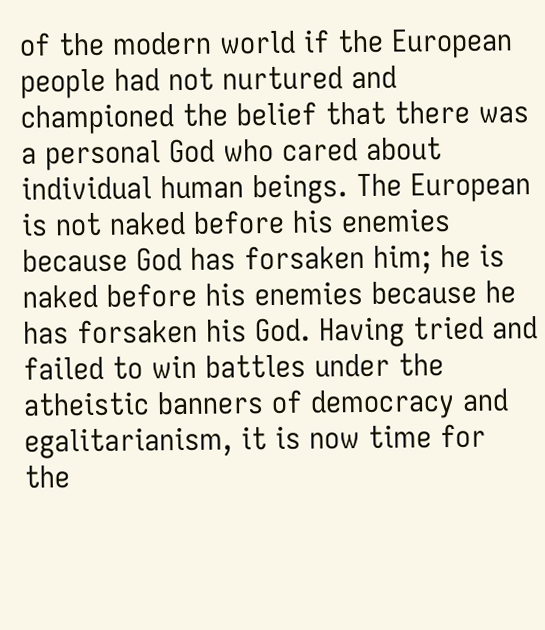of the modern world if the European people had not nurtured and championed the belief that there was a personal God who cared about individual human beings. The European is not naked before his enemies because God has forsaken him; he is naked before his enemies because he has forsaken his God. Having tried and failed to win battles under the atheistic banners of democracy and egalitarianism, it is now time for the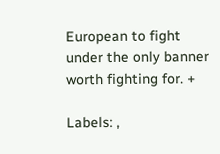European to fight under the only banner worth fighting for. +

Labels: ,